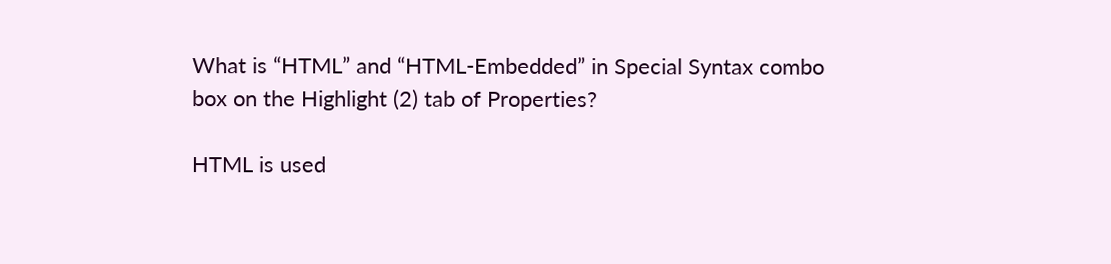What is “HTML” and “HTML-Embedded” in Special Syntax combo box on the Highlight (2) tab of Properties?

HTML is used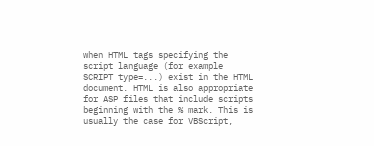when HTML tags specifying the script language (for example SCRIPT type=...) exist in the HTML document. HTML is also appropriate for ASP files that include scripts beginning with the % mark. This is usually the case for VBScript,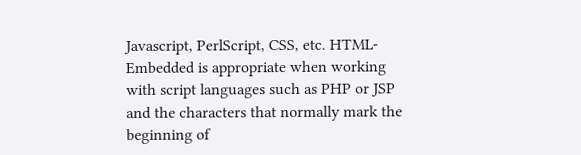Javascript, PerlScript, CSS, etc. HTML-Embedded is appropriate when working with script languages such as PHP or JSP and the characters that normally mark the beginning of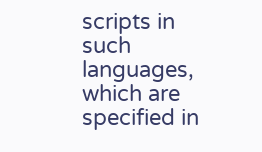scripts in such languages, which are specified in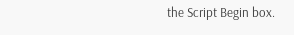the Script Begin box.